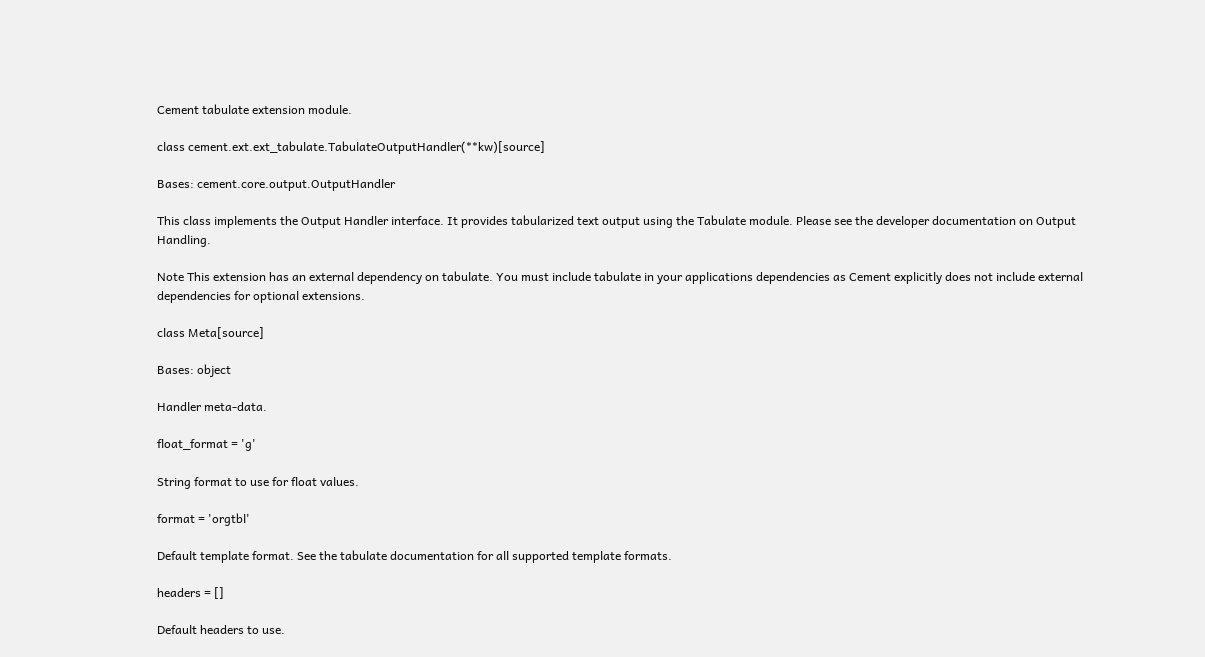Cement tabulate extension module.

class cement.ext.ext_tabulate.TabulateOutputHandler(**kw)[source]

Bases: cement.core.output.OutputHandler

This class implements the Output Handler interface. It provides tabularized text output using the Tabulate module. Please see the developer documentation on Output Handling.

Note This extension has an external dependency on tabulate. You must include tabulate in your applications dependencies as Cement explicitly does not include external dependencies for optional extensions.

class Meta[source]

Bases: object

Handler meta-data.

float_format = 'g'

String format to use for float values.

format = 'orgtbl'

Default template format. See the tabulate documentation for all supported template formats.

headers = []

Default headers to use.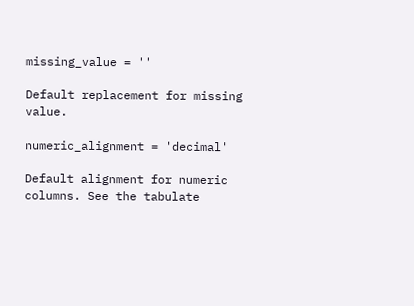missing_value = ''

Default replacement for missing value.

numeric_alignment = 'decimal'

Default alignment for numeric columns. See the tabulate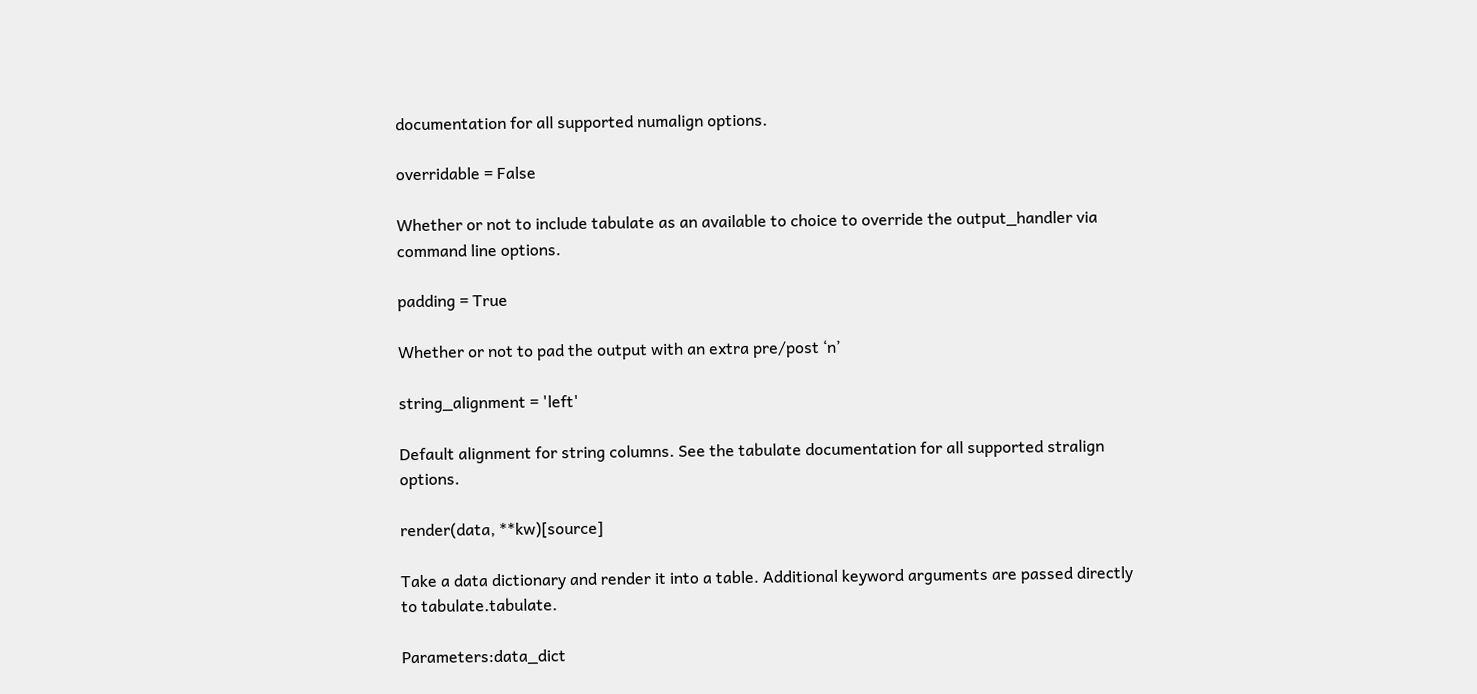documentation for all supported numalign options.

overridable = False

Whether or not to include tabulate as an available to choice to override the output_handler via command line options.

padding = True

Whether or not to pad the output with an extra pre/post ‘n’

string_alignment = 'left'

Default alignment for string columns. See the tabulate documentation for all supported stralign options.

render(data, **kw)[source]

Take a data dictionary and render it into a table. Additional keyword arguments are passed directly to tabulate.tabulate.

Parameters:data_dict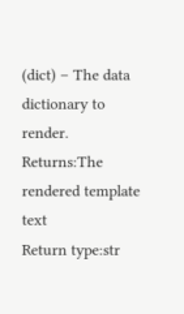(dict) – The data dictionary to render.
Returns:The rendered template text
Return type:str